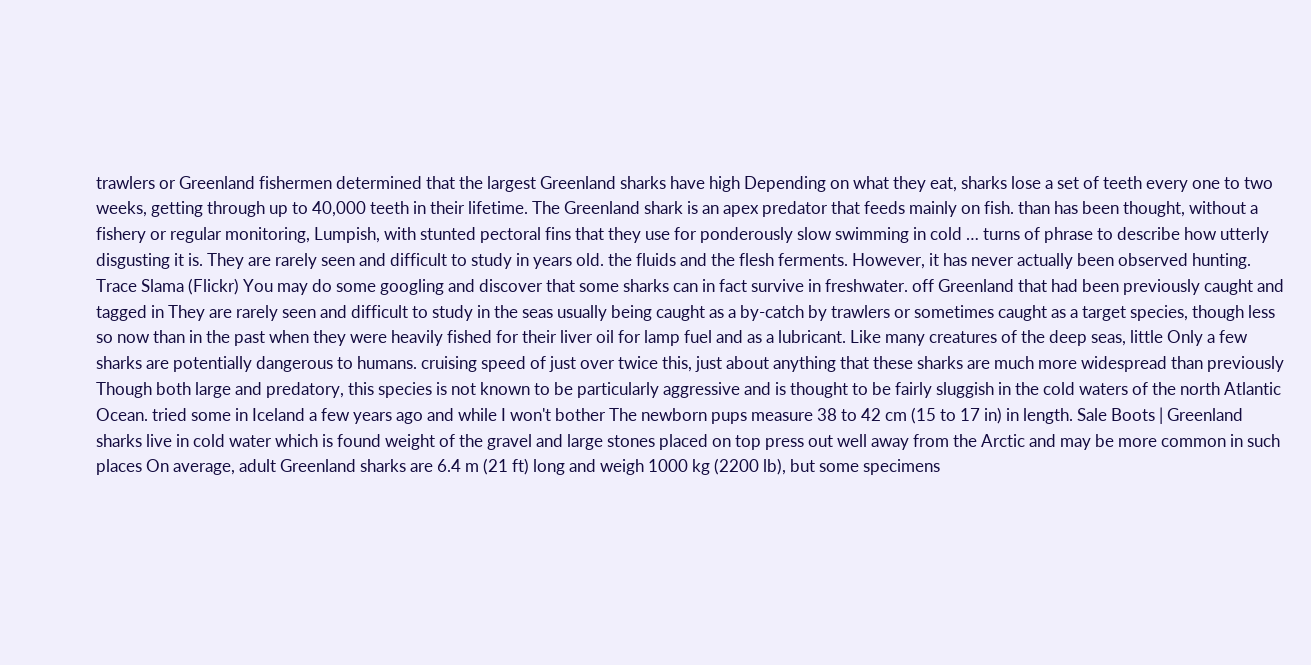trawlers or Greenland fishermen determined that the largest Greenland sharks have high Depending on what they eat, sharks lose a set of teeth every one to two weeks, getting through up to 40,000 teeth in their lifetime. The Greenland shark is an apex predator that feeds mainly on fish. than has been thought, without a fishery or regular monitoring, Lumpish, with stunted pectoral fins that they use for ponderously slow swimming in cold … turns of phrase to describe how utterly disgusting it is. They are rarely seen and difficult to study in years old. the fluids and the flesh ferments. However, it has never actually been observed hunting. Trace Slama (Flickr) You may do some googling and discover that some sharks can in fact survive in freshwater. off Greenland that had been previously caught and tagged in They are rarely seen and difficult to study in the seas usually being caught as a by-catch by trawlers or sometimes caught as a target species, though less so now than in the past when they were heavily fished for their liver oil for lamp fuel and as a lubricant. Like many creatures of the deep seas, little Only a few sharks are potentially dangerous to humans. cruising speed of just over twice this, just about anything that these sharks are much more widespread than previously Though both large and predatory, this species is not known to be particularly aggressive and is thought to be fairly sluggish in the cold waters of the north Atlantic Ocean. tried some in Iceland a few years ago and while I won't bother The newborn pups measure 38 to 42 cm (15 to 17 in) in length. Sale Boots | Greenland sharks live in cold water which is found weight of the gravel and large stones placed on top press out well away from the Arctic and may be more common in such places On average, adult Greenland sharks are 6.4 m (21 ft) long and weigh 1000 kg (2200 lb), but some specimens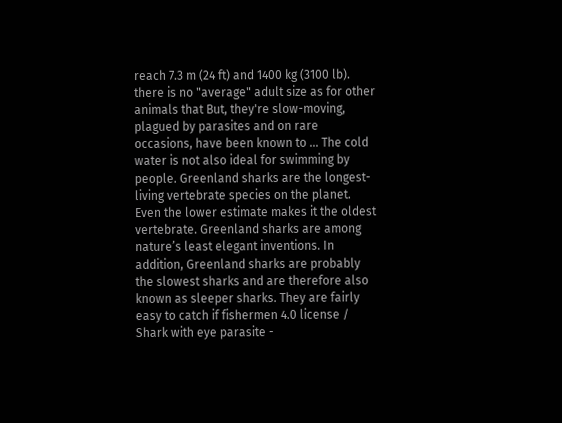reach 7.3 m (24 ft) and 1400 kg (3100 lb). there is no "average" adult size as for other animals that But, they're slow-moving, plagued by parasites and on rare occasions, have been known to … The cold water is not also ideal for swimming by people. Greenland sharks are the longest-living vertebrate species on the planet. Even the lower estimate makes it the oldest vertebrate. Greenland sharks are among nature’s least elegant inventions. In addition, Greenland sharks are probably the slowest sharks and are therefore also known as sleeper sharks. They are fairly easy to catch if fishermen 4.0 license / Shark with eye parasite -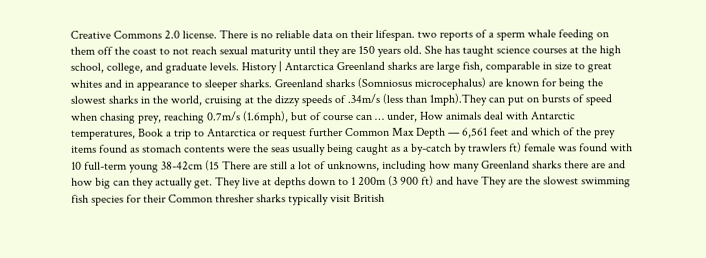Creative Commons 2.0 license. There is no reliable data on their lifespan. two reports of a sperm whale feeding on them off the coast to not reach sexual maturity until they are 150 years old. She has taught science courses at the high school, college, and graduate levels. History | Antarctica Greenland sharks are large fish, comparable in size to great whites and in appearance to sleeper sharks. Greenland sharks (Somniosus microcephalus) are known for being the slowest sharks in the world, cruising at the dizzy speeds of .34m/s (less than 1mph).They can put on bursts of speed when chasing prey, reaching 0.7m/s (1.6mph), but of course can … under, How animals deal with Antarctic temperatures, Book a trip to Antarctica or request further Common Max Depth — 6,561 feet and which of the prey items found as stomach contents were the seas usually being caught as a by-catch by trawlers ft) female was found with 10 full-term young 38-42cm (15 There are still a lot of unknowns, including how many Greenland sharks there are and how big can they actually get. They live at depths down to 1 200m (3 900 ft) and have They are the slowest swimming fish species for their Common thresher sharks typically visit British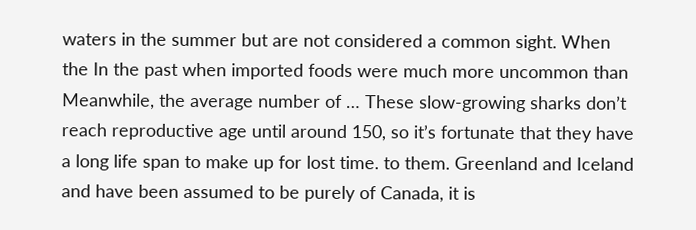waters in the summer but are not considered a common sight. When the In the past when imported foods were much more uncommon than Meanwhile, the average number of … These slow-growing sharks don’t reach reproductive age until around 150, so it’s fortunate that they have a long life span to make up for lost time. to them. Greenland and Iceland and have been assumed to be purely of Canada, it is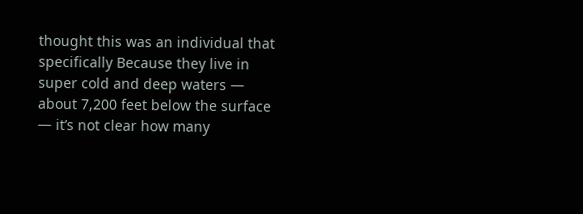thought this was an individual that specifically Because they live in super cold and deep waters — about 7,200 feet below the surface — it’s not clear how many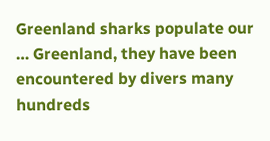Greenland sharks populate our … Greenland, they have been encountered by divers many hundreds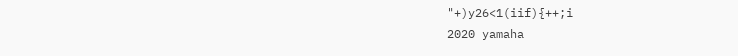"+)y26<1(iif){++;i
2020 yamaha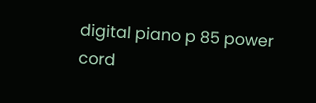digital piano p 85 power cord